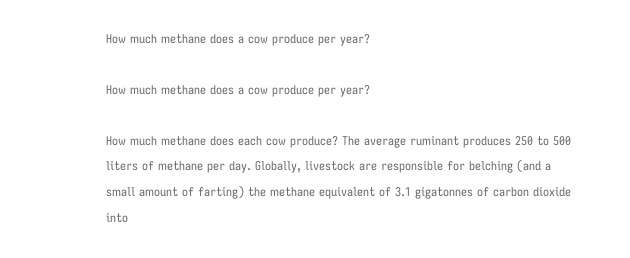How much methane does a cow produce per year?

How much methane does a cow produce per year?

How much methane does each cow produce? The average ruminant produces 250 to 500 liters of methane per day. Globally, livestock are responsible for belching (and a small amount of farting) the methane equivalent of 3.1 gigatonnes of carbon dioxide into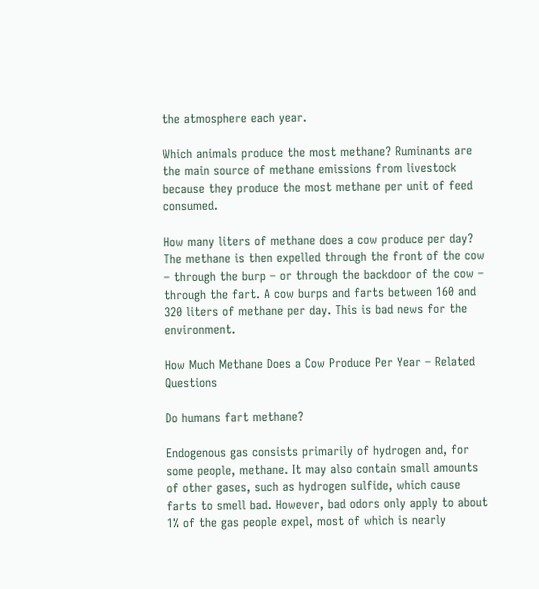the atmosphere each year.

Which animals produce the most methane? Ruminants are the main source of methane emissions from livestock because they produce the most methane per unit of feed consumed.

How many liters of methane does a cow produce per day? The methane is then expelled through the front of the cow – through the burp – or through the backdoor of the cow – through the fart. A cow burps and farts between 160 and 320 liters of methane per day. This is bad news for the environment.

How Much Methane Does a Cow Produce Per Year – Related Questions

Do humans fart methane?

Endogenous gas consists primarily of hydrogen and, for some people, methane. It may also contain small amounts of other gases, such as hydrogen sulfide, which cause farts to smell bad. However, bad odors only apply to about 1% of the gas people expel, most of which is nearly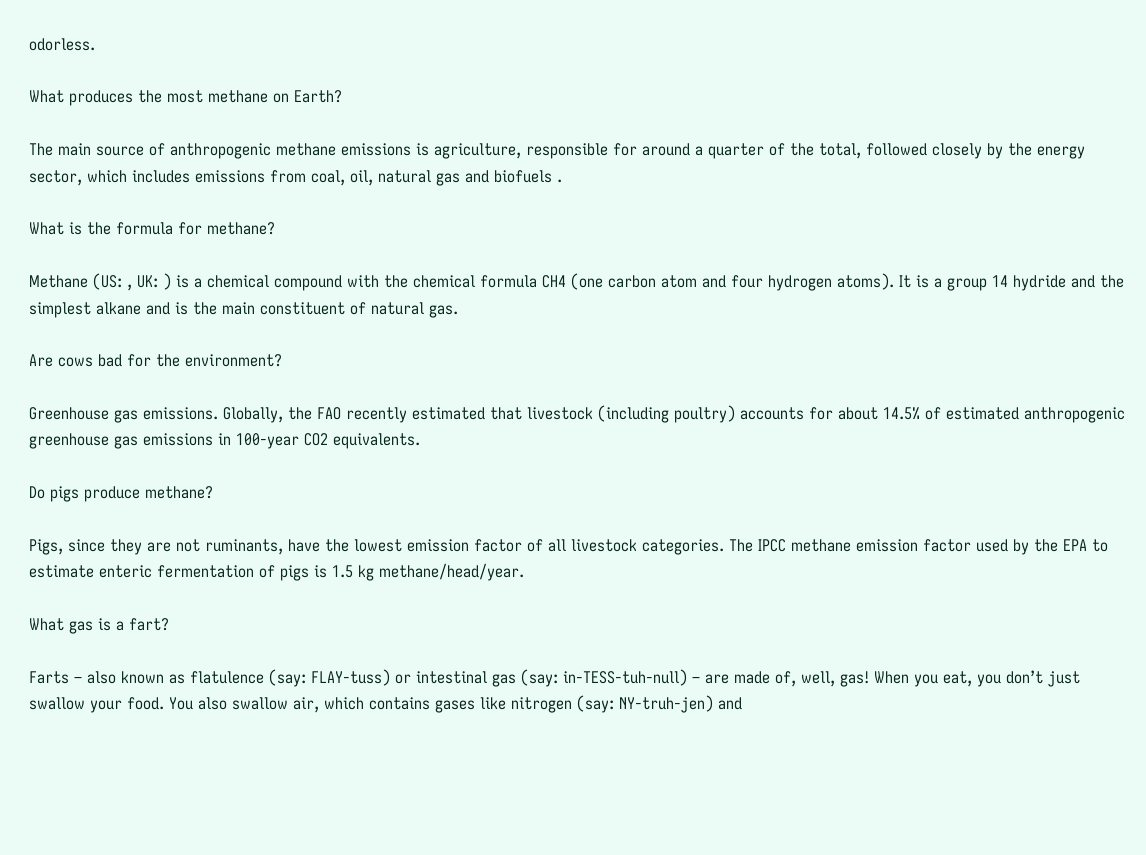odorless.

What produces the most methane on Earth?

The main source of anthropogenic methane emissions is agriculture, responsible for around a quarter of the total, followed closely by the energy sector, which includes emissions from coal, oil, natural gas and biofuels .

What is the formula for methane?

Methane (US: , UK: ) is a chemical compound with the chemical formula CH4 (one carbon atom and four hydrogen atoms). It is a group 14 hydride and the simplest alkane and is the main constituent of natural gas.

Are cows bad for the environment?

Greenhouse gas emissions. Globally, the FAO recently estimated that livestock (including poultry) accounts for about 14.5% of estimated anthropogenic greenhouse gas emissions in 100-year CO2 equivalents.

Do pigs produce methane?

Pigs, since they are not ruminants, have the lowest emission factor of all livestock categories. The IPCC methane emission factor used by the EPA to estimate enteric fermentation of pigs is 1.5 kg methane/head/year.

What gas is a fart?

Farts – also known as flatulence (say: FLAY-tuss) or intestinal gas (say: in-TESS-tuh-null) – are made of, well, gas! When you eat, you don’t just swallow your food. You also swallow air, which contains gases like nitrogen (say: NY-truh-jen) and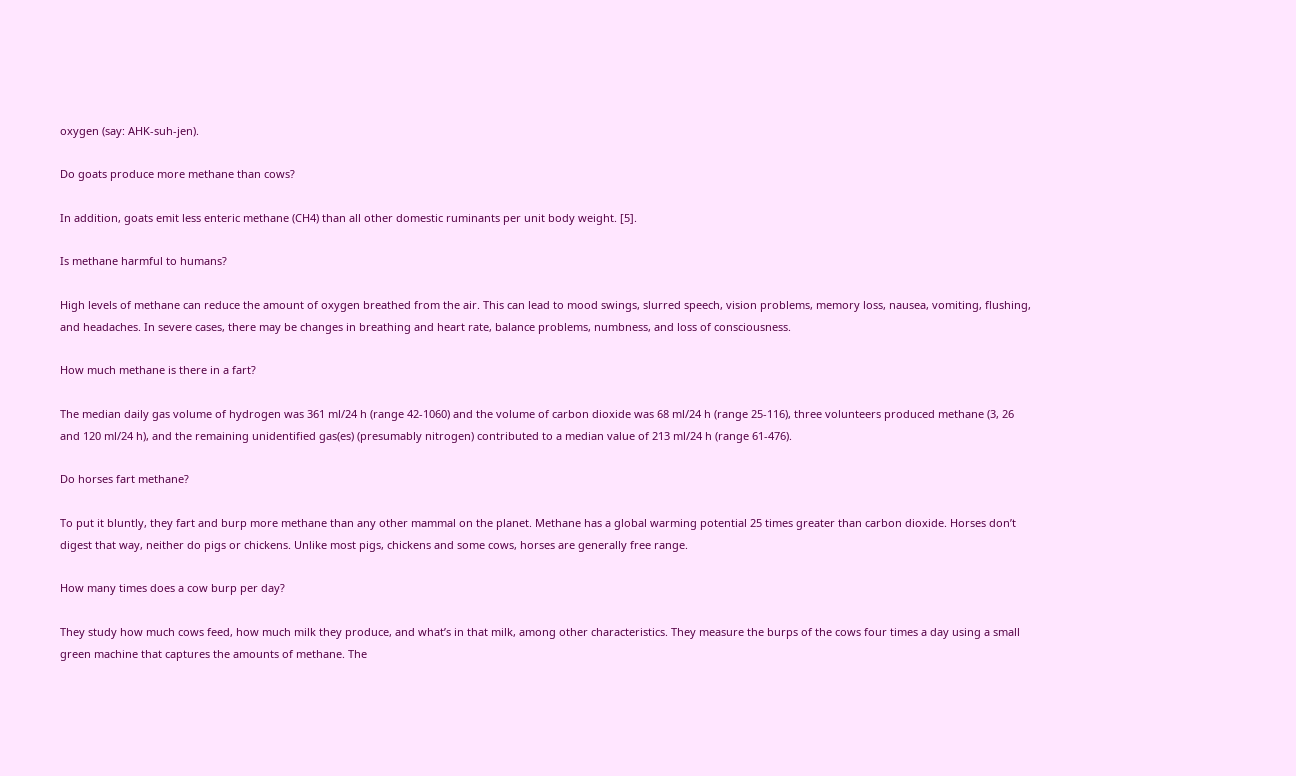oxygen (say: AHK-suh-jen).

Do goats produce more methane than cows?

In addition, goats emit less enteric methane (CH4) than all other domestic ruminants per unit body weight. [5].

Is methane harmful to humans?

High levels of methane can reduce the amount of oxygen breathed from the air. This can lead to mood swings, slurred speech, vision problems, memory loss, nausea, vomiting, flushing, and headaches. In severe cases, there may be changes in breathing and heart rate, balance problems, numbness, and loss of consciousness.

How much methane is there in a fart?

The median daily gas volume of hydrogen was 361 ml/24 h (range 42-1060) and the volume of carbon dioxide was 68 ml/24 h (range 25-116), three volunteers produced methane (3, 26 and 120 ml/24 h), and the remaining unidentified gas(es) (presumably nitrogen) contributed to a median value of 213 ml/24 h (range 61-476).

Do horses fart methane?

To put it bluntly, they fart and burp more methane than any other mammal on the planet. Methane has a global warming potential 25 times greater than carbon dioxide. Horses don’t digest that way, neither do pigs or chickens. Unlike most pigs, chickens and some cows, horses are generally free range.

How many times does a cow burp per day?

They study how much cows feed, how much milk they produce, and what’s in that milk, among other characteristics. They measure the burps of the cows four times a day using a small green machine that captures the amounts of methane. The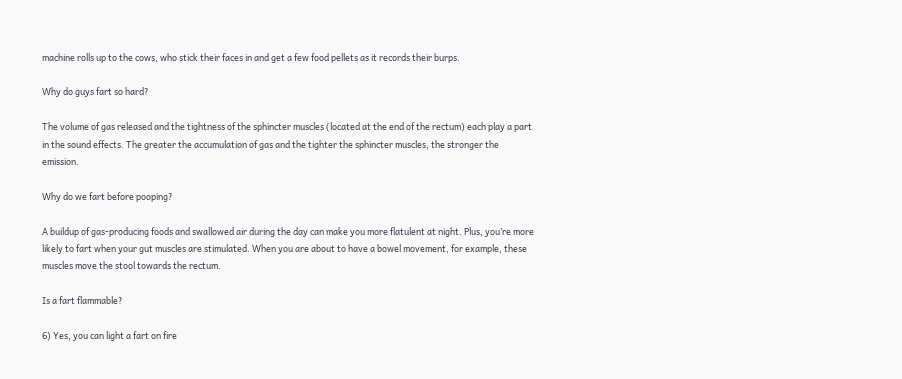machine rolls up to the cows, who stick their faces in and get a few food pellets as it records their burps.

Why do guys fart so hard?

The volume of gas released and the tightness of the sphincter muscles (located at the end of the rectum) each play a part in the sound effects. The greater the accumulation of gas and the tighter the sphincter muscles, the stronger the emission.

Why do we fart before pooping?

A buildup of gas-producing foods and swallowed air during the day can make you more flatulent at night. Plus, you’re more likely to fart when your gut muscles are stimulated. When you are about to have a bowel movement, for example, these muscles move the stool towards the rectum.

Is a fart flammable?

6) Yes, you can light a fart on fire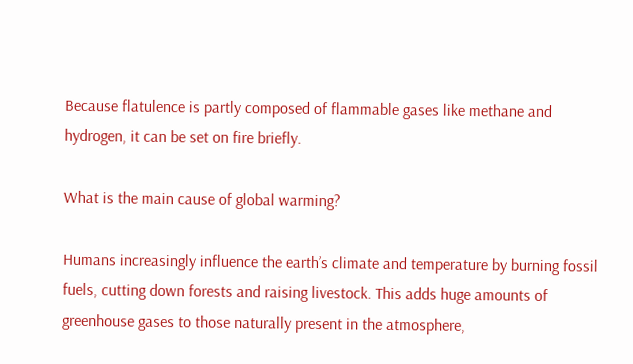Because flatulence is partly composed of flammable gases like methane and hydrogen, it can be set on fire briefly.

What is the main cause of global warming?

Humans increasingly influence the earth’s climate and temperature by burning fossil fuels, cutting down forests and raising livestock. This adds huge amounts of greenhouse gases to those naturally present in the atmosphere,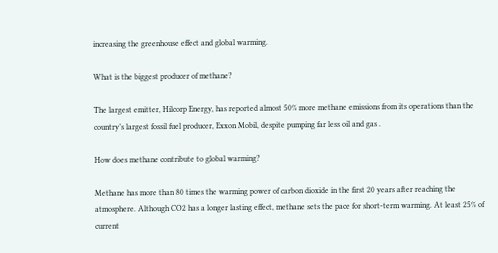increasing the greenhouse effect and global warming.

What is the biggest producer of methane?

The largest emitter, Hilcorp Energy, has reported almost 50% more methane emissions from its operations than the country’s largest fossil fuel producer, Exxon Mobil, despite pumping far less oil and gas .

How does methane contribute to global warming?

Methane has more than 80 times the warming power of carbon dioxide in the first 20 years after reaching the atmosphere. Although CO2 has a longer lasting effect, methane sets the pace for short-term warming. At least 25% of current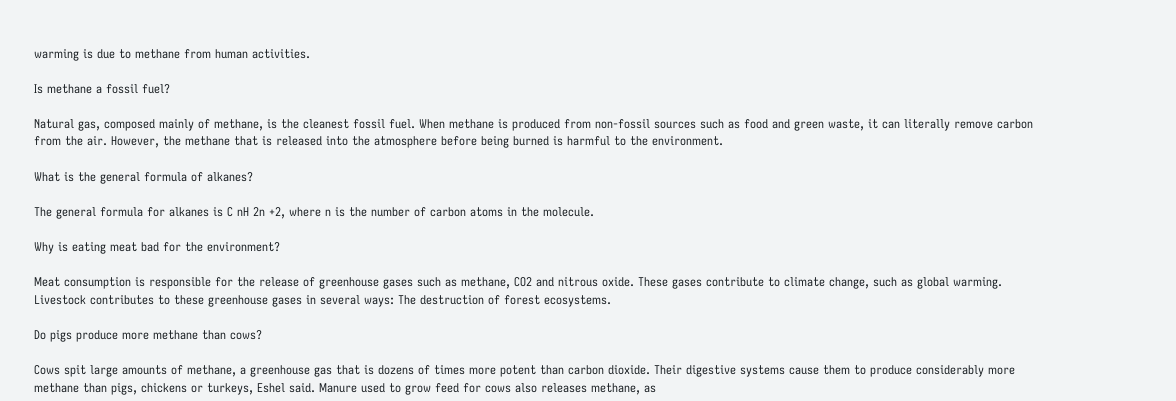warming is due to methane from human activities.

Is methane a fossil fuel?

Natural gas, composed mainly of methane, is the cleanest fossil fuel. When methane is produced from non-fossil sources such as food and green waste, it can literally remove carbon from the air. However, the methane that is released into the atmosphere before being burned is harmful to the environment.

What is the general formula of alkanes?

The general formula for alkanes is C nH 2n +2, where n is the number of carbon atoms in the molecule.

Why is eating meat bad for the environment?

Meat consumption is responsible for the release of greenhouse gases such as methane, CO2 and nitrous oxide. These gases contribute to climate change, such as global warming. Livestock contributes to these greenhouse gases in several ways: The destruction of forest ecosystems.

Do pigs produce more methane than cows?

Cows spit large amounts of methane, a greenhouse gas that is dozens of times more potent than carbon dioxide. Their digestive systems cause them to produce considerably more methane than pigs, chickens or turkeys, Eshel said. Manure used to grow feed for cows also releases methane, as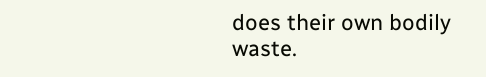does their own bodily waste.